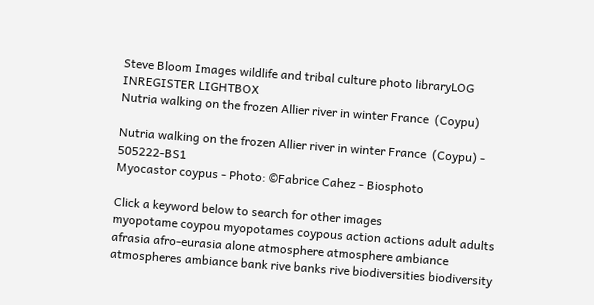Steve Bloom Images wildlife and tribal culture photo libraryLOG INREGISTER LIGHTBOX
Nutria walking on the frozen Allier river in winter France  (Coypu)

Nutria walking on the frozen Allier river in winter France  (Coypu) - 505222-BS1
Myocastor coypus - Photo: ©Fabrice Cahez - Biosphoto

Click a keyword below to search for other images
myopotame coypou myopotames coypous action actions adult adults afrasia afro-eurasia alone atmosphere atmosphere ambiance atmospheres ambiance bank rive banks rive biodiversities biodiversity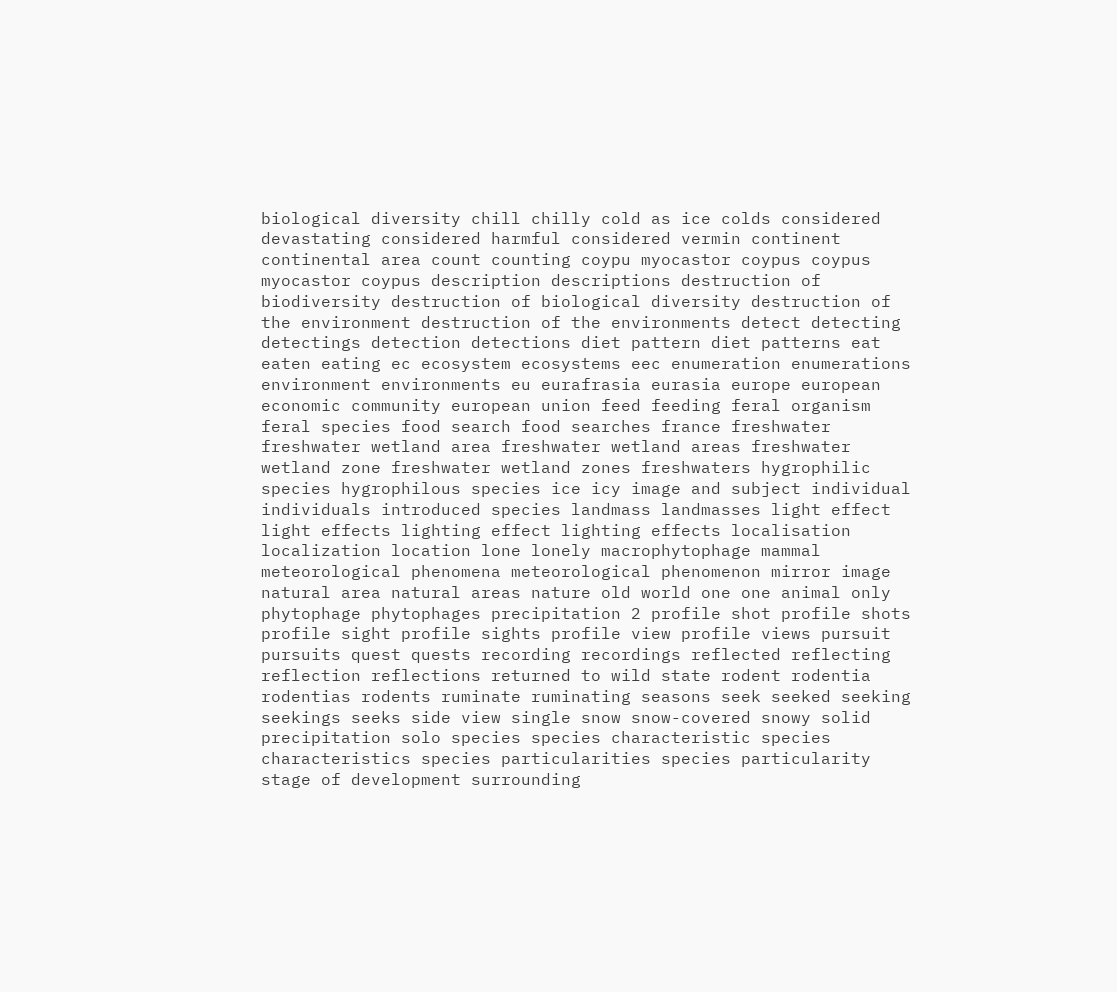biological diversity chill chilly cold as ice colds considered devastating considered harmful considered vermin continent continental area count counting coypu myocastor coypus coypus myocastor coypus description descriptions destruction of biodiversity destruction of biological diversity destruction of the environment destruction of the environments detect detecting detectings detection detections diet pattern diet patterns eat eaten eating ec ecosystem ecosystems eec enumeration enumerations environment environments eu eurafrasia eurasia europe european economic community european union feed feeding feral organism feral species food search food searches france freshwater freshwater wetland area freshwater wetland areas freshwater wetland zone freshwater wetland zones freshwaters hygrophilic species hygrophilous species ice icy image and subject individual individuals introduced species landmass landmasses light effect light effects lighting effect lighting effects localisation localization location lone lonely macrophytophage mammal meteorological phenomena meteorological phenomenon mirror image natural area natural areas nature old world one one animal only phytophage phytophages precipitation 2 profile shot profile shots profile sight profile sights profile view profile views pursuit pursuits quest quests recording recordings reflected reflecting reflection reflections returned to wild state rodent rodentia rodentias rodents ruminate ruminating seasons seek seeked seeking seekings seeks side view single snow snow-covered snowy solid precipitation solo species species characteristic species characteristics species particularities species particularity stage of development surrounding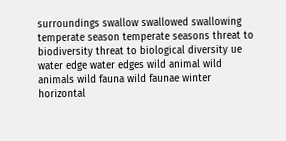surroundings swallow swallowed swallowing temperate season temperate seasons threat to biodiversity threat to biological diversity ue water edge water edges wild animal wild animals wild fauna wild faunae winter horizontal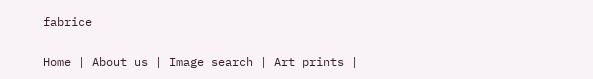fabrice

Home | About us | Image search | Art prints |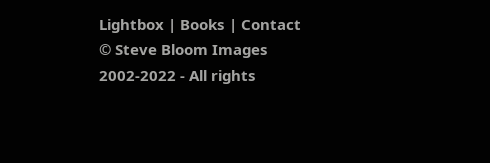Lightbox | Books | Contact
© Steve Bloom Images 2002-2022 - All rights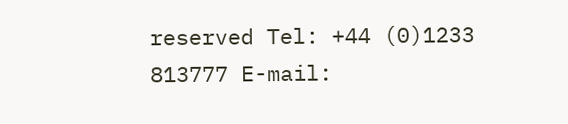reserved Tel: +44 (0)1233 813777 E-mail: